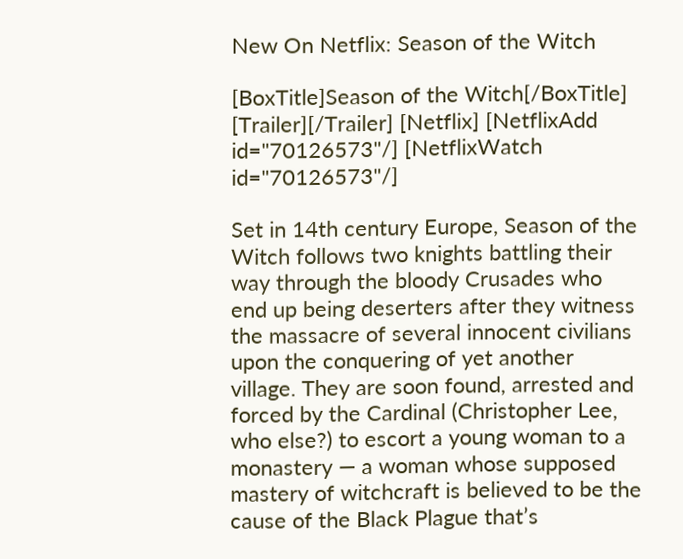New On Netflix: Season of the Witch

[BoxTitle]Season of the Witch[/BoxTitle] [Trailer][/Trailer] [Netflix] [NetflixAdd id="70126573"/] [NetflixWatch id="70126573"/]

Set in 14th century Europe, Season of the Witch follows two knights battling their way through the bloody Crusades who end up being deserters after they witness the massacre of several innocent civilians upon the conquering of yet another village. They are soon found, arrested and forced by the Cardinal (Christopher Lee, who else?) to escort a young woman to a monastery — a woman whose supposed mastery of witchcraft is believed to be the cause of the Black Plague that’s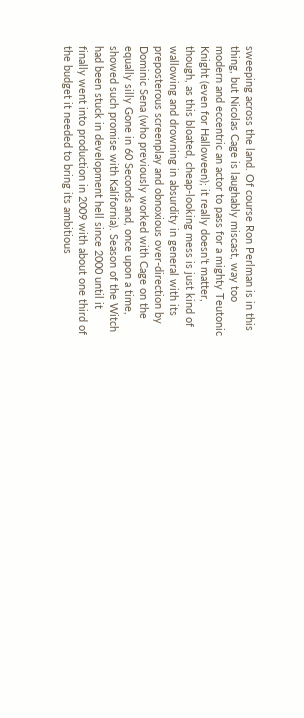sweeping across the land. Of course Ron Perlman is in this thing, but Nicolas Cage is laughably miscast, way too modern and eccentric an actor to pass for a mighty Teutonic Knight (even for Halloween); it really doesn’t matter, though, as this bloated, cheap-looking mess is just kind of wallowing and drowning in absurdity in general with its preposterous screenplay and obnoxious over-direction by Dominic Sena (who previously worked with Cage on the equally silly Gone in 60 Seconds and, once upon a time, showed such promise with Kalifornia). Season of the Witch had been stuck in development hell since 2000 until it finally went into production in 2009 with about one third of the budget it needed to bring its ambitious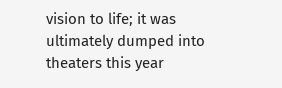vision to life; it was ultimately dumped into theaters this year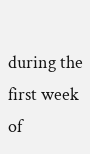during the first week of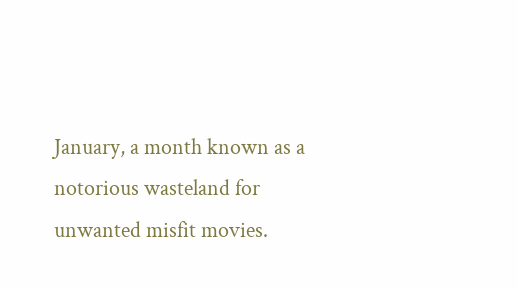January, a month known as a notorious wasteland for unwanted misfit movies.